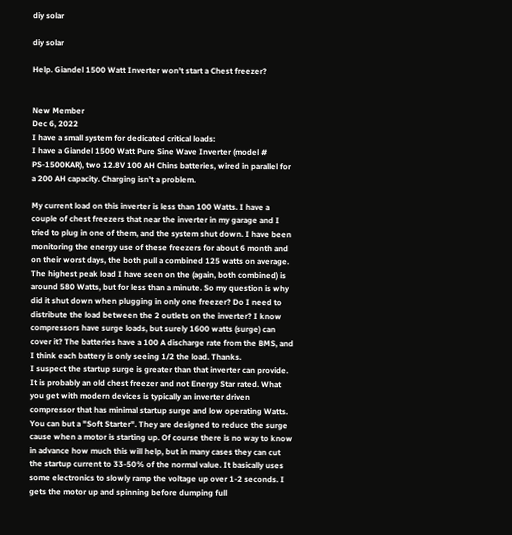diy solar

diy solar

Help. Giandel 1500 Watt Inverter won't start a Chest freezer?


New Member
Dec 6, 2022
I have a small system for dedicated critical loads:
I have a Giandel 1500 Watt Pure Sine Wave Inverter (model # PS-1500KAR), two 12.8V 100 AH Chins batteries, wired in parallel for a 200 AH capacity. Charging isn't a problem.

My current load on this inverter is less than 100 Watts. I have a couple of chest freezers that near the inverter in my garage and I tried to plug in one of them, and the system shut down. I have been monitoring the energy use of these freezers for about 6 month and on their worst days, the both pull a combined 125 watts on average. The highest peak load I have seen on the (again, both combined) is around 580 Watts, but for less than a minute. So my question is why did it shut down when plugging in only one freezer? Do I need to distribute the load between the 2 outlets on the inverter? I know compressors have surge loads, but surely 1600 watts (surge) can cover it? The batteries have a 100 A discharge rate from the BMS, and I think each battery is only seeing 1/2 the load. Thanks.
I suspect the startup surge is greater than that inverter can provide. It is probably an old chest freezer and not Energy Star rated. What you get with modern devices is typically an inverter driven compressor that has minimal startup surge and low operating Watts.
You can but a "Soft Starter". They are designed to reduce the surge cause when a motor is starting up. Of course there is no way to know in advance how much this will help, but in many cases they can cut the startup current to 33-50% of the normal value. It basically uses some electronics to slowly ramp the voltage up over 1-2 seconds. I gets the motor up and spinning before dumping full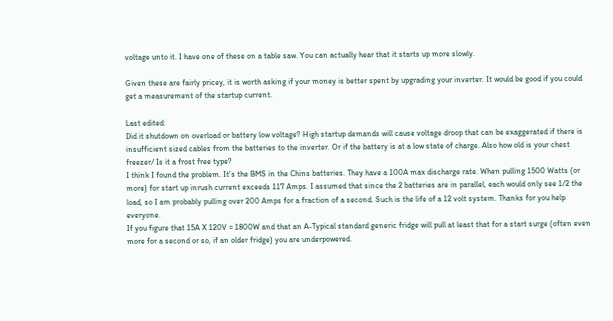voltage unto it. I have one of these on a table saw. You can actually hear that it starts up more slowly.

Given these are fairly pricey, it is worth asking if your money is better spent by upgrading your inverter. It would be good if you could get a measurement of the startup current.

Last edited:
Did it shutdown on overload or battery low voltage? High startup demands will cause voltage droop that can be exaggerated if there is insufficient sized cables from the batteries to the inverter. Or if the battery is at a low state of charge. Also how old is your chest freezer/ Is it a frost free type?
I think I found the problem. It's the BMS in the Chins batteries. They have a 100A max discharge rate. When pulling 1500 Watts (or more) for start up inrush current exceeds 117 Amps. I assumed that since the 2 batteries are in parallel, each would only see 1/2 the load, so I am probably pulling over 200 Amps for a fraction of a second. Such is the life of a 12 volt system. Thanks for you help everyone.
If you figure that 15A X 120V = 1800W and that an A-Typical standard generic fridge will pull at least that for a start surge (often even more for a second or so, if an older fridge) you are underpowered.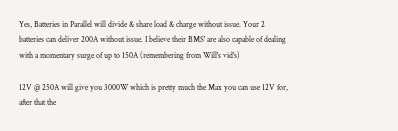Yes, Batteries in Parallel will divide & share load & charge without issue. Your 2 batteries can deliver 200A without issue. I believe their BMS' are also capable of dealing with a momentary surge of up to 150A (remembering from Will's vid's)

12V @ 250A will give you 3000W which is pretty much the Max you can use 12V for, after that the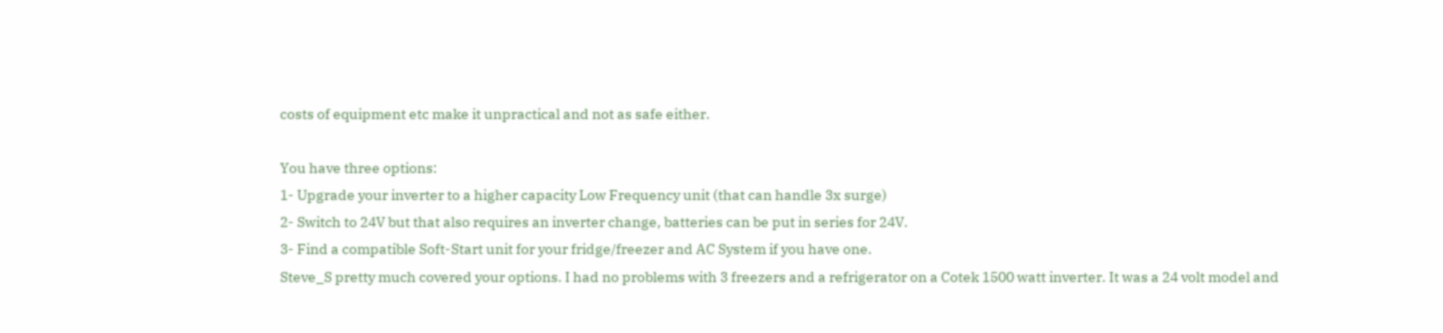costs of equipment etc make it unpractical and not as safe either.

You have three options:
1- Upgrade your inverter to a higher capacity Low Frequency unit (that can handle 3x surge)
2- Switch to 24V but that also requires an inverter change, batteries can be put in series for 24V.
3- Find a compatible Soft-Start unit for your fridge/freezer and AC System if you have one.
Steve_S pretty much covered your options. I had no problems with 3 freezers and a refrigerator on a Cotek 1500 watt inverter. It was a 24 volt model and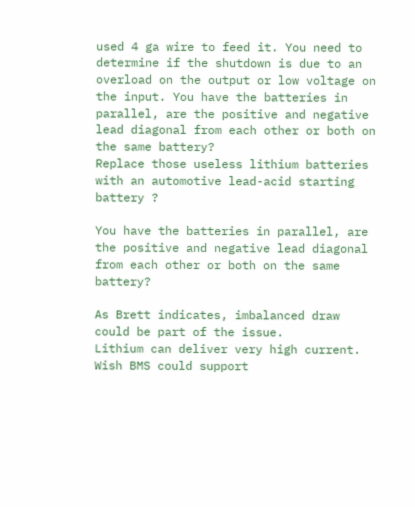used 4 ga wire to feed it. You need to determine if the shutdown is due to an overload on the output or low voltage on the input. You have the batteries in parallel, are the positive and negative lead diagonal from each other or both on the same battery?
Replace those useless lithium batteries with an automotive lead-acid starting battery ?

You have the batteries in parallel, are the positive and negative lead diagonal from each other or both on the same battery?

As Brett indicates, imbalanced draw could be part of the issue.
Lithium can deliver very high current. Wish BMS could support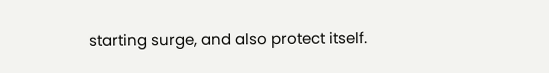starting surge, and also protect itself.